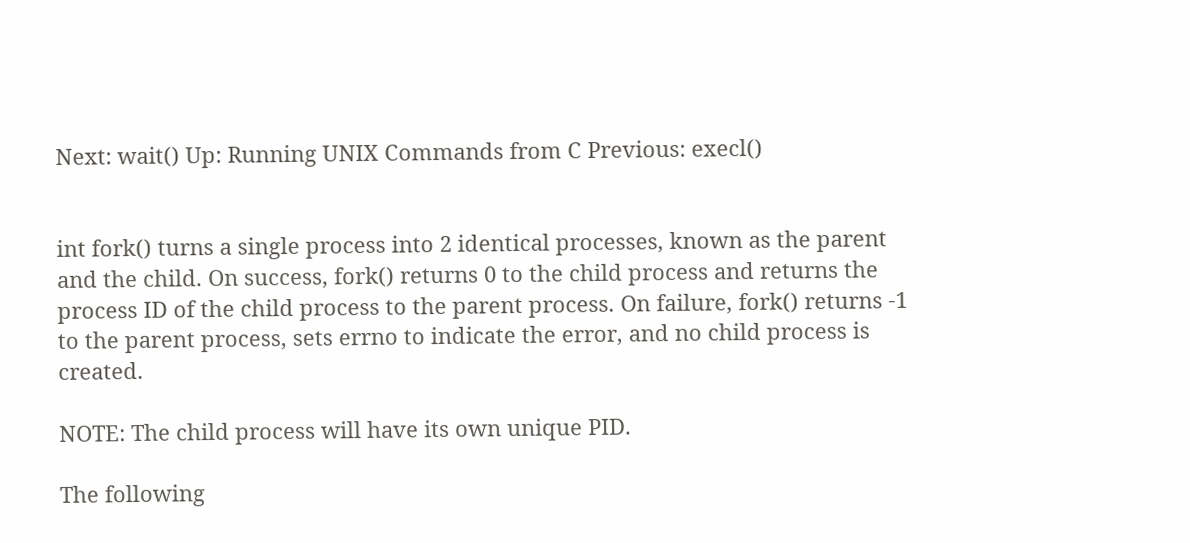Next: wait() Up: Running UNIX Commands from C Previous: execl()


int fork() turns a single process into 2 identical processes, known as the parent and the child. On success, fork() returns 0 to the child process and returns the process ID of the child process to the parent process. On failure, fork() returns -1 to the parent process, sets errno to indicate the error, and no child process is created.

NOTE: The child process will have its own unique PID.

The following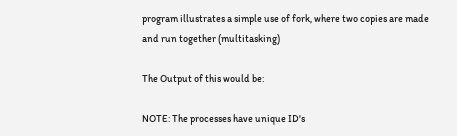program illustrates a simple use of fork, where two copies are made and run together (multitasking)

The Output of this would be:

NOTE: The processes have unique ID's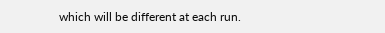which will be different at each run.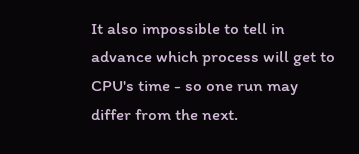It also impossible to tell in advance which process will get to CPU's time - so one run may differ from the next.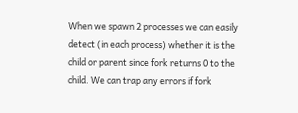When we spawn 2 processes we can easily detect (in each process) whether it is the child or parent since fork returns 0 to the child. We can trap any errors if fork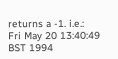returns a -1. i.e.:
Fri May 20 13:40:49 BST 1994